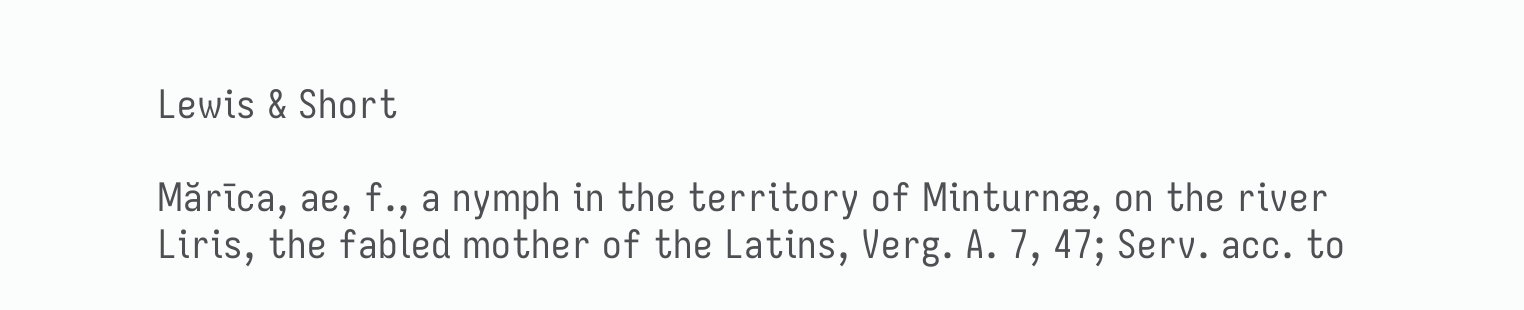Lewis & Short

Mărīca, ae, f., a nymph in the territory of Minturnæ, on the river Liris, the fabled mother of the Latins, Verg. A. 7, 47; Serv. acc. to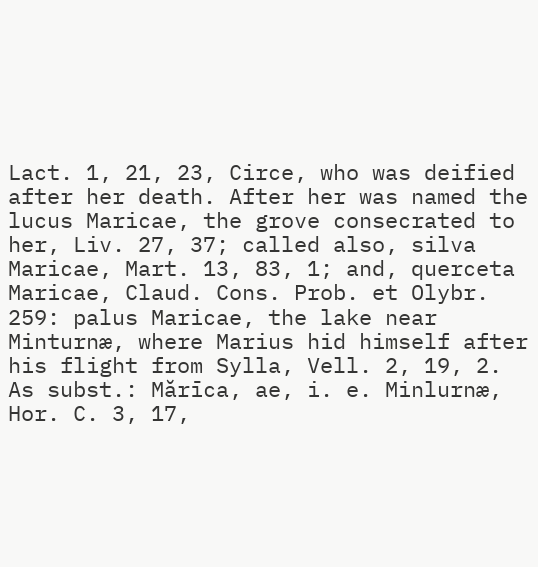Lact. 1, 21, 23, Circe, who was deified after her death. After her was named the lucus Maricae, the grove consecrated to her, Liv. 27, 37; called also, silva Maricae, Mart. 13, 83, 1; and, querceta Maricae, Claud. Cons. Prob. et Olybr. 259: palus Maricae, the lake near Minturnæ, where Marius hid himself after his flight from Sylla, Vell. 2, 19, 2.
As subst.: Mărīca, ae, i. e. Minlurnæ, Hor. C. 3, 17,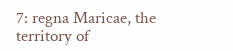7: regna Maricae, the territory of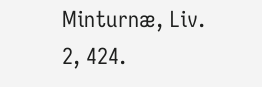Minturnæ, Liv. 2, 424.